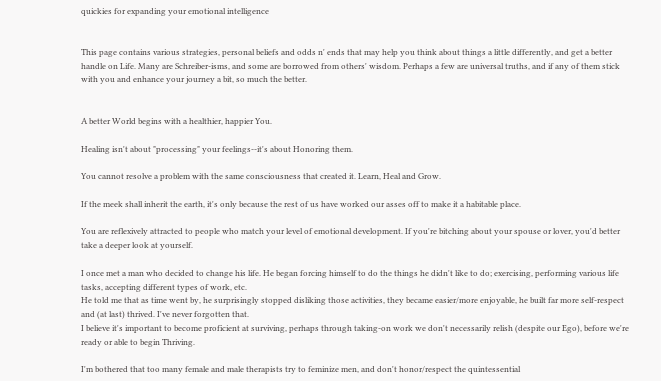quickies for expanding your emotional intelligence


This page contains various strategies, personal beliefs and odds n' ends that may help you think about things a little differently, and get a better handle on Life. Many are Schreiber-isms, and some are borrowed from others' wisdom. Perhaps a few are universal truths, and if any of them stick with you and enhance your journey a bit, so much the better.


A better World begins with a healthier, happier You.

Healing isn't about "processing" your feelings--it's about Honoring them.

You cannot resolve a problem with the same consciousness that created it. Learn, Heal and Grow.

If the meek shall inherit the earth, it's only because the rest of us have worked our asses off to make it a habitable place.

You are reflexively attracted to people who match your level of emotional development. If you're bitching about your spouse or lover, you'd better take a deeper look at yourself.

I once met a man who decided to change his life. He began forcing himself to do the things he didn't like to do; exercising, performing various life tasks, accepting different types of work, etc.
He told me that as time went by, he surprisingly stopped disliking those activities, they became easier/more enjoyable, he built far more self-respect and (at last) thrived. I've never forgotten that.
I believe it's important to become proficient at surviving, perhaps through taking-on work we don't necessarily relish (despite our Ego), before we're ready or able to begin Thriving.

I'm bothered that too many female and male therapists try to feminize men, and don't honor/respect the quintessential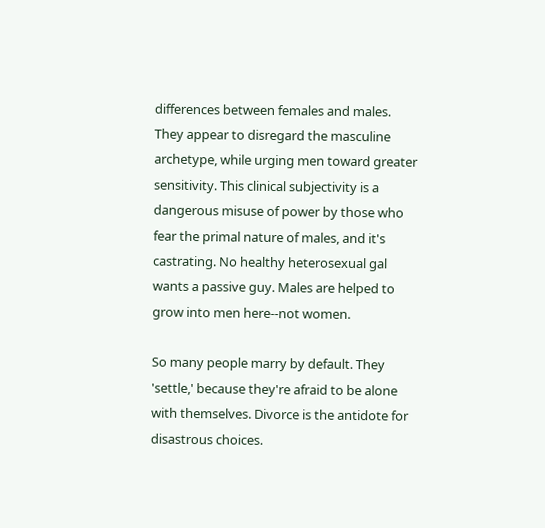differences between females and males. They appear to disregard the masculine archetype, while urging men toward greater sensitivity. This clinical subjectivity is a dangerous misuse of power by those who fear the primal nature of males, and it's castrating. No healthy heterosexual gal wants a passive guy. Males are helped to grow into men here--not women.

So many people marry by default. They 'settle,' because they're afraid to be alone with themselves. Divorce is the antidote for disastrous choices.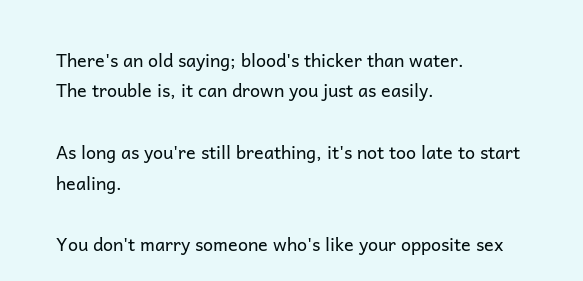There's an old saying; blood's thicker than water.
The trouble is, it can drown you just as easily.

As long as you're still breathing, it's not too late to start healing.

You don't marry someone who's like your opposite sex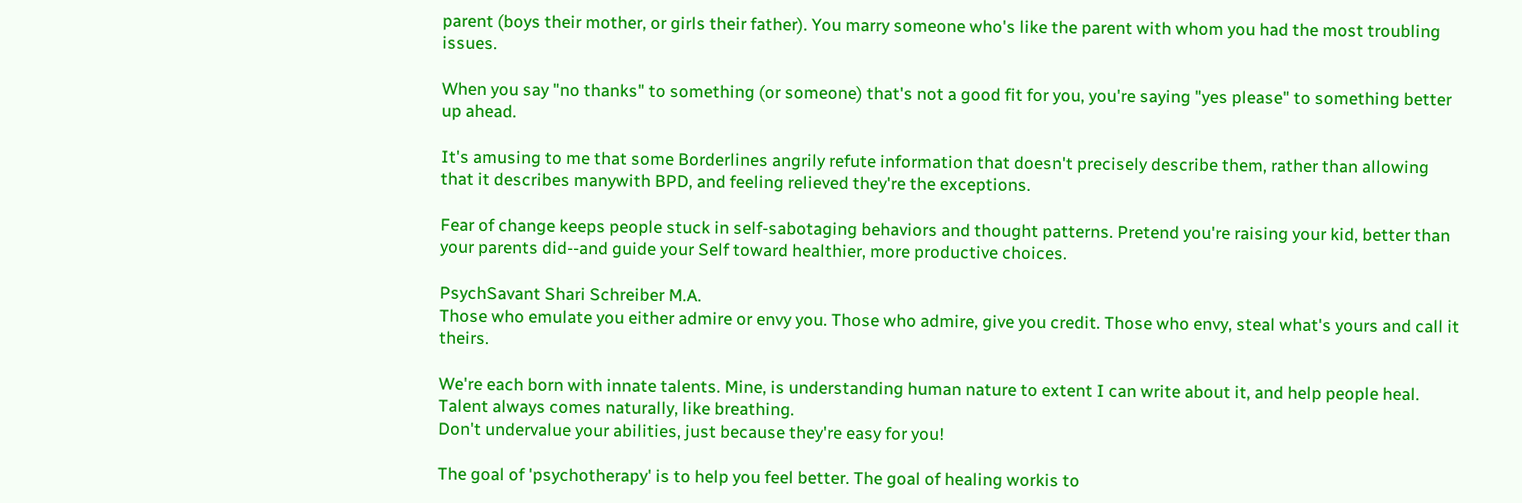parent (boys their mother, or girls their father). You marry someone who's like the parent with whom you had the most troubling issues.

When you say "no thanks" to something (or someone) that's not a good fit for you, you're saying "yes please" to something better up ahead.

It's amusing to me that some Borderlines angrily refute information that doesn't precisely describe them, rather than allowing that it describes manywith BPD, and feeling relieved they're the exceptions.

Fear of change keeps people stuck in self-sabotaging behaviors and thought patterns. Pretend you're raising your kid, better than your parents did--and guide your Self toward healthier, more productive choices.

PsychSavant Shari Schreiber M.A.
Those who emulate you either admire or envy you. Those who admire, give you credit. Those who envy, steal what's yours and call it theirs.

We're each born with innate talents. Mine, is understanding human nature to extent I can write about it, and help people heal. Talent always comes naturally, like breathing.
Don't undervalue your abilities, just because they're easy for you!

The goal of 'psychotherapy' is to help you feel better. The goal of healing workis to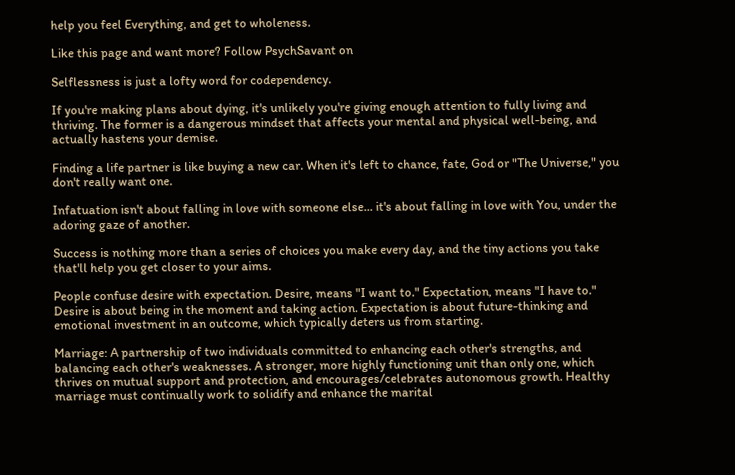help you feel Everything, and get to wholeness.

Like this page and want more? Follow PsychSavant on

Selflessness is just a lofty word for codependency.

If you're making plans about dying, it's unlikely you're giving enough attention to fully living and thriving. The former is a dangerous mindset that affects your mental and physical well-being, and actually hastens your demise.

Finding a life partner is like buying a new car. When it's left to chance, fate, God or "The Universe," you don't really want one.

Infatuation isn't about falling in love with someone else... it's about falling in love with You, under the adoring gaze of another.

Success is nothing more than a series of choices you make every day, and the tiny actions you take that'll help you get closer to your aims.

People confuse desire with expectation. Desire, means "I want to." Expectation, means "I have to." Desire is about being in the moment and taking action. Expectation is about future-thinking and emotional investment in an outcome, which typically deters us from starting.

Marriage: A partnership of two individuals committed to enhancing each other's strengths, and balancing each other's weaknesses. A stronger, more highly functioning unit than only one, which thrives on mutual support and protection, and encourages/celebrates autonomous growth. Healthy marriage must continually work to solidify and enhance the marital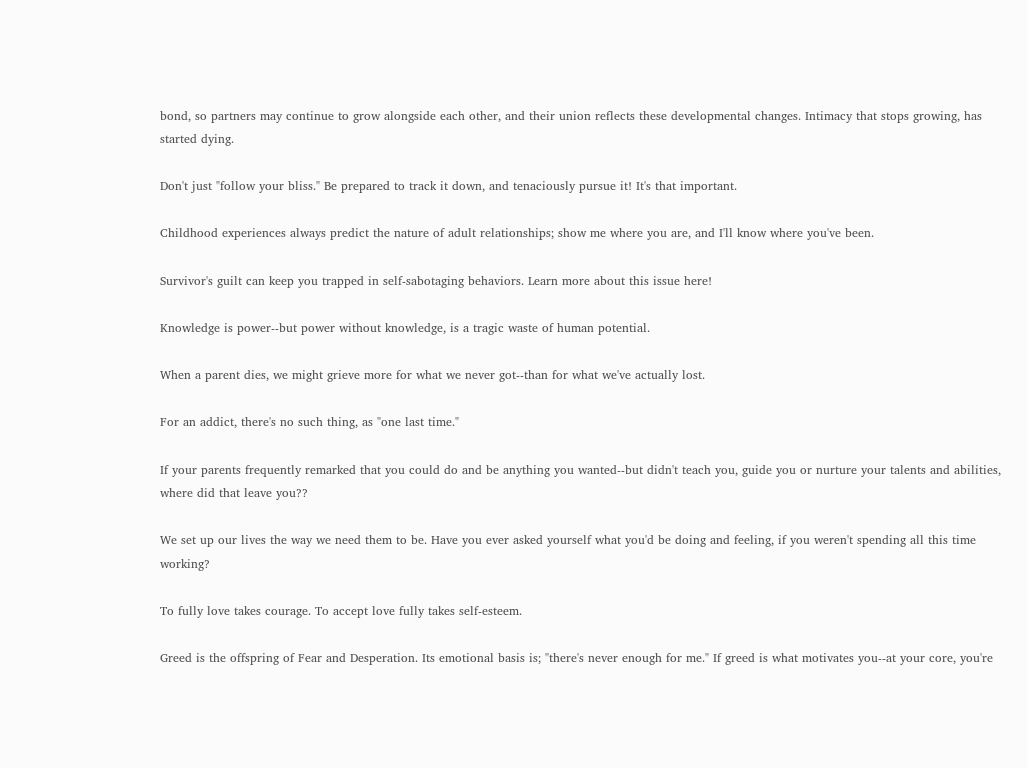bond, so partners may continue to grow alongside each other, and their union reflects these developmental changes. Intimacy that stops growing, has started dying.

Don't just "follow your bliss." Be prepared to track it down, and tenaciously pursue it! It's that important.

Childhood experiences always predict the nature of adult relationships; show me where you are, and I'll know where you've been.

Survivor's guilt can keep you trapped in self-sabotaging behaviors. Learn more about this issue here!

Knowledge is power--but power without knowledge, is a tragic waste of human potential.

When a parent dies, we might grieve more for what we never got--than for what we've actually lost.

For an addict, there's no such thing, as "one last time."

If your parents frequently remarked that you could do and be anything you wanted--but didn't teach you, guide you or nurture your talents and abilities, where did that leave you??

We set up our lives the way we need them to be. Have you ever asked yourself what you'd be doing and feeling, if you weren't spending all this time working?

To fully love takes courage. To accept love fully takes self-esteem.

Greed is the offspring of Fear and Desperation. Its emotional basis is; "there's never enough for me." If greed is what motivates you--at your core, you're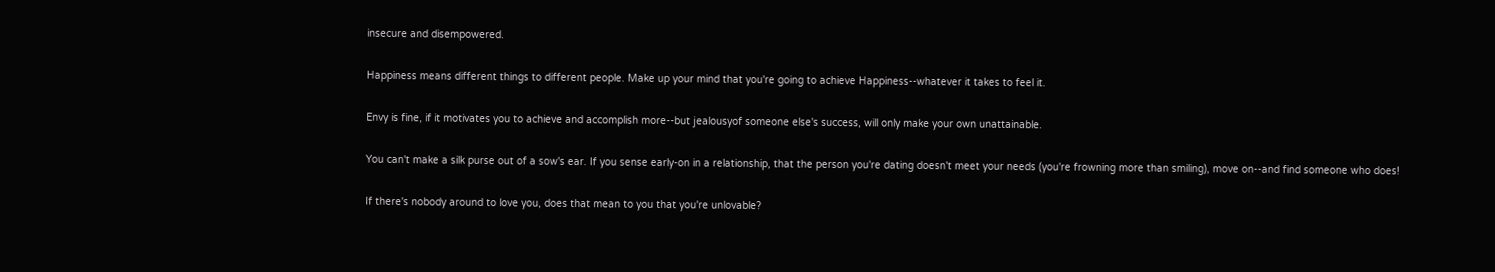insecure and disempowered.

Happiness means different things to different people. Make up your mind that you're going to achieve Happiness--whatever it takes to feel it.

Envy is fine, if it motivates you to achieve and accomplish more--but jealousyof someone else's success, will only make your own unattainable.

You can't make a silk purse out of a sow's ear. If you sense early-on in a relationship, that the person you're dating doesn't meet your needs (you're frowning more than smiling), move on--and find someone who does!

If there's nobody around to love you, does that mean to you that you're unlovable?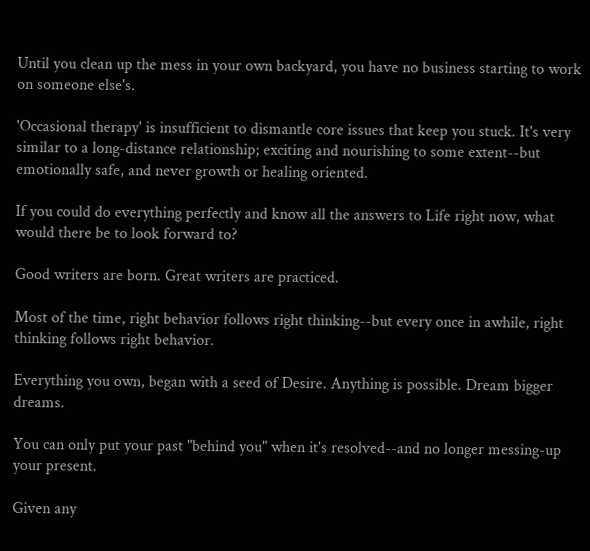Until you clean up the mess in your own backyard, you have no business starting to work on someone else's.

'Occasional therapy' is insufficient to dismantle core issues that keep you stuck. It's very similar to a long-distance relationship; exciting and nourishing to some extent--but emotionally safe, and never growth or healing oriented.

If you could do everything perfectly and know all the answers to Life right now, what would there be to look forward to?

Good writers are born. Great writers are practiced.

Most of the time, right behavior follows right thinking--but every once in awhile, right thinking follows right behavior.

Everything you own, began with a seed of Desire. Anything is possible. Dream bigger dreams.

You can only put your past "behind you" when it's resolved--and no longer messing-up your present.

Given any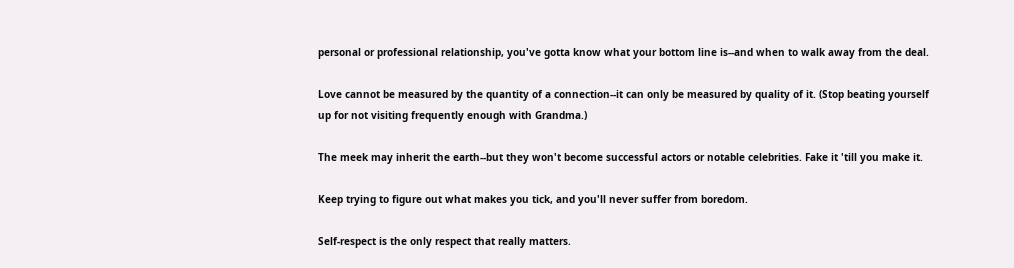personal or professional relationship, you've gotta know what your bottom line is--and when to walk away from the deal.

Love cannot be measured by the quantity of a connection--it can only be measured by quality of it. (Stop beating yourself up for not visiting frequently enough with Grandma.)

The meek may inherit the earth--but they won't become successful actors or notable celebrities. Fake it 'till you make it.

Keep trying to figure out what makes you tick, and you'll never suffer from boredom.

Self-respect is the only respect that really matters.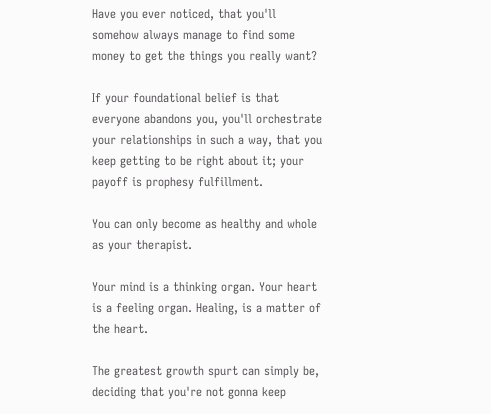Have you ever noticed, that you'll somehow always manage to find some money to get the things you really want?

If your foundational belief is that everyone abandons you, you'll orchestrate your relationships in such a way, that you keep getting to be right about it; your payoff is prophesy fulfillment.

You can only become as healthy and whole as your therapist.

Your mind is a thinking organ. Your heart is a feeling organ. Healing, is a matter of the heart.

The greatest growth spurt can simply be, deciding that you're not gonna keep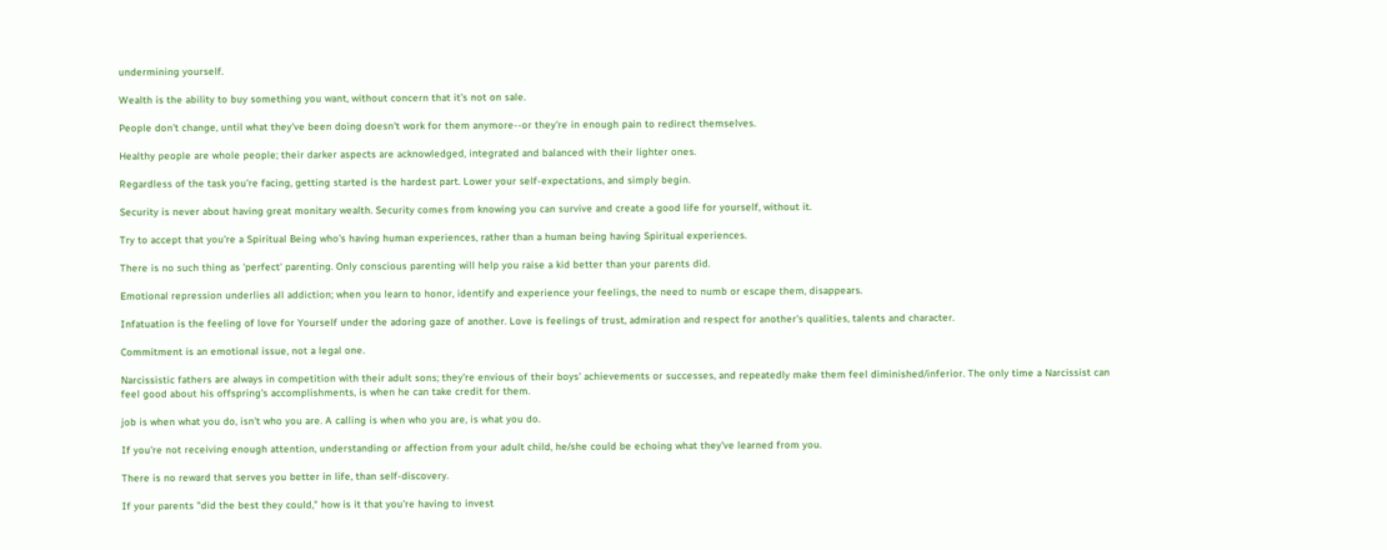undermining yourself.

Wealth is the ability to buy something you want, without concern that it's not on sale.

People don't change, until what they've been doing doesn't work for them anymore--or they're in enough pain to redirect themselves.

Healthy people are whole people; their darker aspects are acknowledged, integrated and balanced with their lighter ones.

Regardless of the task you're facing, getting started is the hardest part. Lower your self-expectations, and simply begin.

Security is never about having great monitary wealth. Security comes from knowing you can survive and create a good life for yourself, without it.

Try to accept that you're a Spiritual Being who's having human experiences, rather than a human being having Spiritual experiences.

There is no such thing as 'perfect' parenting. Only conscious parenting will help you raise a kid better than your parents did.

Emotional repression underlies all addiction; when you learn to honor, identify and experience your feelings, the need to numb or escape them, disappears.

Infatuation is the feeling of love for Yourself under the adoring gaze of another. Love is feelings of trust, admiration and respect for another's qualities, talents and character.

Commitment is an emotional issue, not a legal one.

Narcissistic fathers are always in competition with their adult sons; they're envious of their boys' achievements or successes, and repeatedly make them feel diminished/inferior. The only time a Narcissist can feel good about his offspring's accomplishments, is when he can take credit for them.

job is when what you do, isn't who you are. A calling is when who you are, is what you do.

If you're not receiving enough attention, understanding or affection from your adult child, he/she could be echoing what they've learned from you.

There is no reward that serves you better in life, than self-discovery.

If your parents "did the best they could," how is it that you're having to invest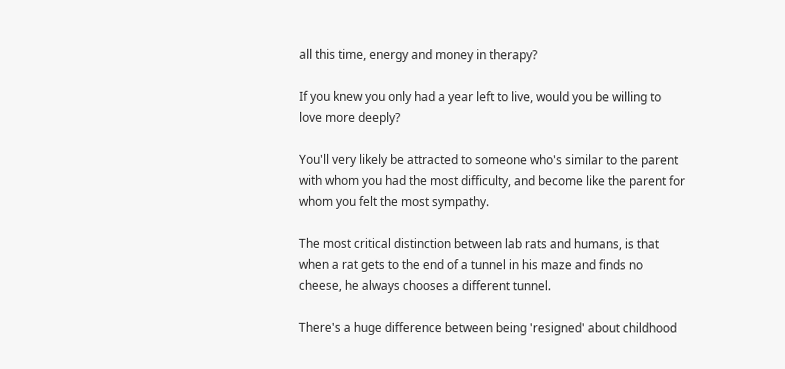all this time, energy and money in therapy?

If you knew you only had a year left to live, would you be willing to love more deeply?

You'll very likely be attracted to someone who's similar to the parent with whom you had the most difficulty, and become like the parent for whom you felt the most sympathy.

The most critical distinction between lab rats and humans, is that when a rat gets to the end of a tunnel in his maze and finds no cheese, he always chooses a different tunnel.

There's a huge difference between being 'resigned' about childhood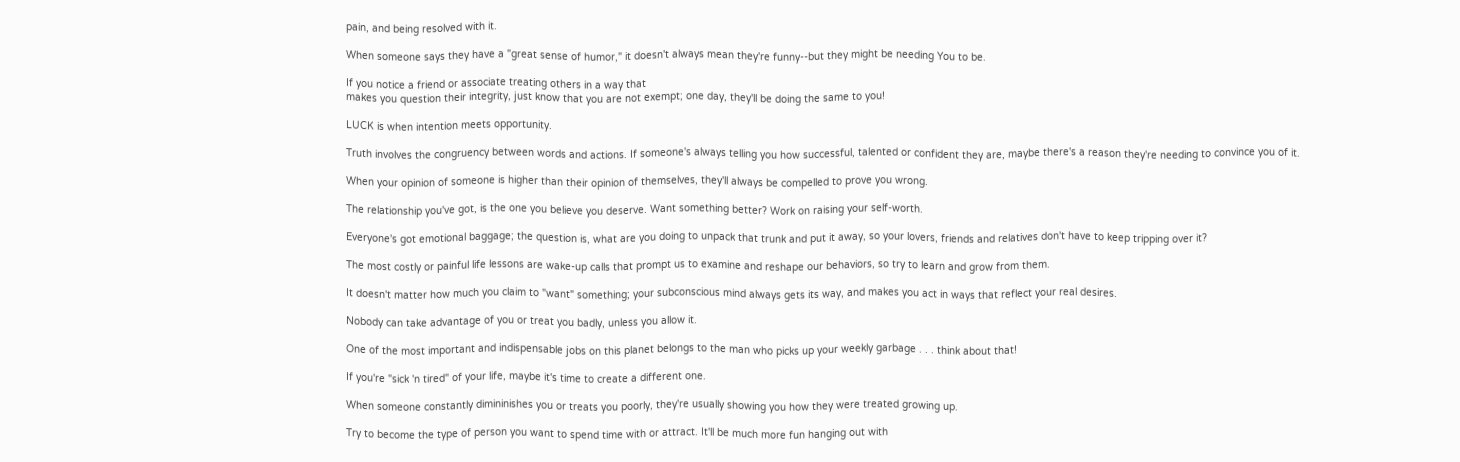pain, and being resolved with it.

When someone says they have a "great sense of humor," it doesn't always mean they're funny--but they might be needing You to be.

If you notice a friend or associate treating others in a way that
makes you question their integrity, just know that you are not exempt; one day, they'll be doing the same to you!

LUCK is when intention meets opportunity.

Truth involves the congruency between words and actions. If someone's always telling you how successful, talented or confident they are, maybe there's a reason they're needing to convince you of it.

When your opinion of someone is higher than their opinion of themselves, they'll always be compelled to prove you wrong.

The relationship you've got, is the one you believe you deserve. Want something better? Work on raising your self-worth.

Everyone's got emotional baggage; the question is, what are you doing to unpack that trunk and put it away, so your lovers, friends and relatives don't have to keep tripping over it?

The most costly or painful life lessons are wake-up calls that prompt us to examine and reshape our behaviors, so try to learn and grow from them.

It doesn't matter how much you claim to "want" something; your subconscious mind always gets its way, and makes you act in ways that reflect your real desires.

Nobody can take advantage of you or treat you badly, unless you allow it.

One of the most important and indispensable jobs on this planet belongs to the man who picks up your weekly garbage . . . think about that!

If you're "sick 'n tired" of your life, maybe it's time to create a different one.

When someone constantly dimininishes you or treats you poorly, they're usually showing you how they were treated growing up.

Try to become the type of person you want to spend time with or attract. It'll be much more fun hanging out with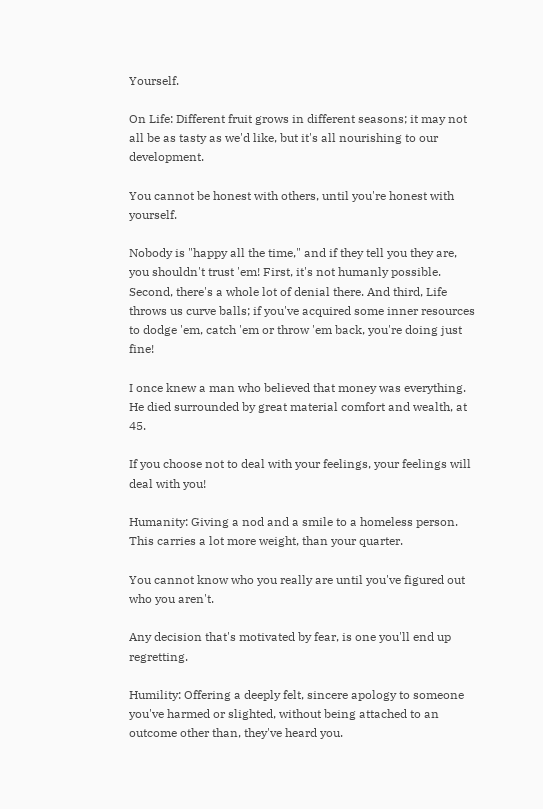Yourself.

On Life: Different fruit grows in different seasons; it may not all be as tasty as we'd like, but it's all nourishing to our development.

You cannot be honest with others, until you're honest with yourself.

Nobody is "happy all the time," and if they tell you they are, you shouldn't trust 'em! First, it's not humanly possible. Second, there's a whole lot of denial there. And third, Life throws us curve balls; if you've acquired some inner resources to dodge 'em, catch 'em or throw 'em back, you're doing just fine!

I once knew a man who believed that money was everything. He died surrounded by great material comfort and wealth, at 45.

If you choose not to deal with your feelings, your feelings will deal with you!

Humanity: Giving a nod and a smile to a homeless person. This carries a lot more weight, than your quarter.

You cannot know who you really are until you've figured out who you aren't.

Any decision that's motivated by fear, is one you'll end up regretting.

Humility: Offering a deeply felt, sincere apology to someone you've harmed or slighted, without being attached to an outcome other than, they've heard you.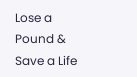Lose a Pound & Save a Life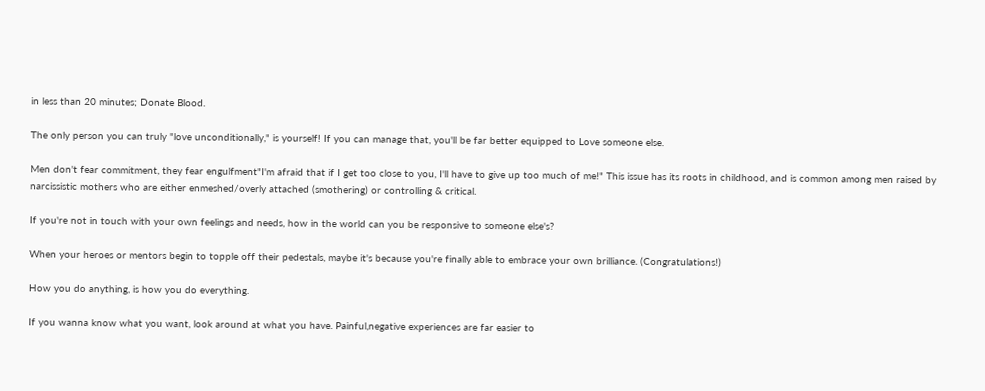in less than 20 minutes; Donate Blood.

The only person you can truly "love unconditionally," is yourself! If you can manage that, you'll be far better equipped to Love someone else.

Men don't fear commitment, they fear engulfment"I'm afraid that if I get too close to you, I'll have to give up too much of me!" This issue has its roots in childhood, and is common among men raised by narcissistic mothers who are either enmeshed/overly attached (smothering) or controlling & critical.

If you're not in touch with your own feelings and needs, how in the world can you be responsive to someone else's?

When your heroes or mentors begin to topple off their pedestals, maybe it's because you're finally able to embrace your own brilliance. (Congratulations!)

How you do anything, is how you do everything.

If you wanna know what you want, look around at what you have. Painful,negative experiences are far easier to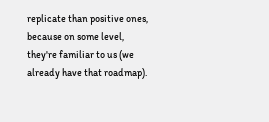replicate than positive ones, because on some level, they're familiar to us (we already have that roadmap).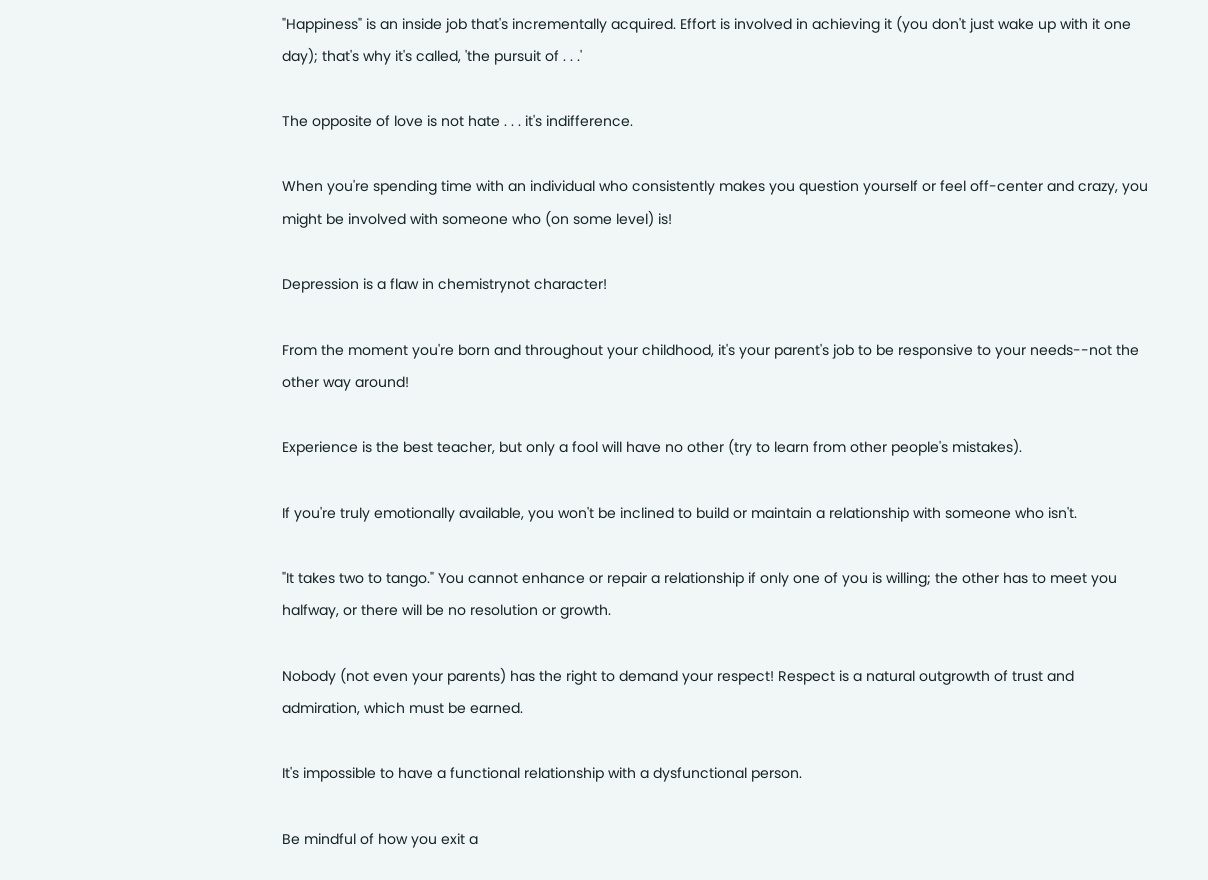"Happiness" is an inside job that's incrementally acquired. Effort is involved in achieving it (you don't just wake up with it one day); that's why it's called, 'the pursuit of . . .'

The opposite of love is not hate . . . it's indifference.

When you're spending time with an individual who consistently makes you question yourself or feel off-center and crazy, you might be involved with someone who (on some level) is!

Depression is a flaw in chemistrynot character!

From the moment you're born and throughout your childhood, it's your parent's job to be responsive to your needs--not the other way around!

Experience is the best teacher, but only a fool will have no other (try to learn from other people's mistakes).

If you're truly emotionally available, you won't be inclined to build or maintain a relationship with someone who isn't.

"It takes two to tango." You cannot enhance or repair a relationship if only one of you is willing; the other has to meet you halfway, or there will be no resolution or growth.

Nobody (not even your parents) has the right to demand your respect! Respect is a natural outgrowth of trust and admiration, which must be earned.

It's impossible to have a functional relationship with a dysfunctional person.

Be mindful of how you exit a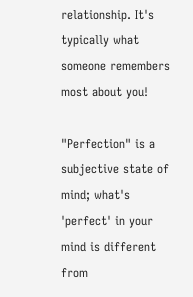relationship. It's typically what someone remembers most about you!

"Perfection" is a subjective state of mind; what's 'perfect' in your mind is different from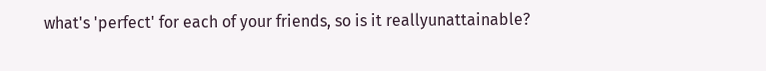what's 'perfect' for each of your friends, so is it reallyunattainable?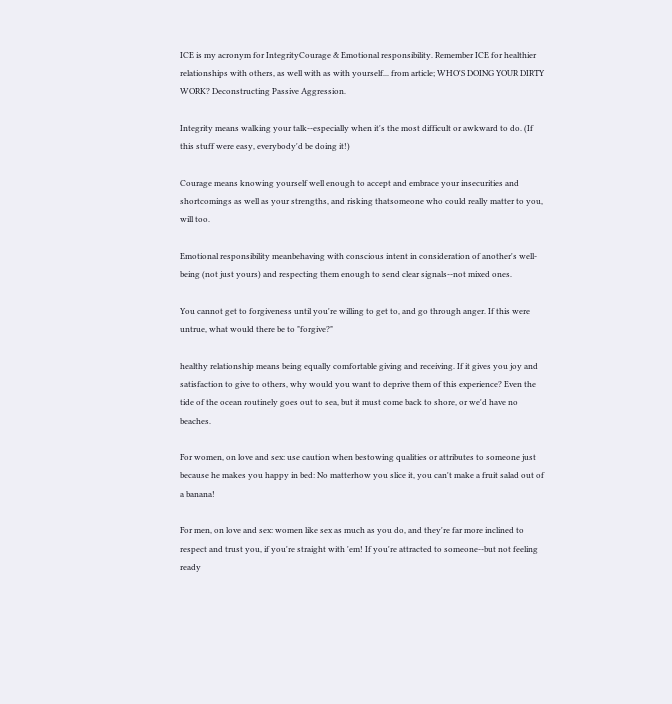ICE is my acronym for IntegrityCourage & Emotional responsibility. Remember ICE for healthier relationships with others, as well with as with yourself... from article; WHO'S DOING YOUR DIRTY WORK? Deconstructing Passive Aggression.

Integrity means walking your talk--especially when it's the most difficult or awkward to do. (If this stuff were easy, everybody'd be doing it!)

Courage means knowing yourself well enough to accept and embrace your insecurities and shortcomings as well as your strengths, and risking thatsomeone who could really matter to you, will too.

Emotional responsibility meanbehaving with conscious intent in consideration of another's well-being (not just yours) and respecting them enough to send clear signals--not mixed ones.

You cannot get to forgiveness until you're willing to get to, and go through anger. If this were untrue, what would there be to "forgive?"

healthy relationship means being equally comfortable giving and receiving. If it gives you joy and satisfaction to give to others, why would you want to deprive them of this experience? Even the tide of the ocean routinely goes out to sea, but it must come back to shore, or we'd have no beaches.

For women, on love and sex: use caution when bestowing qualities or attributes to someone just because he makes you happy in bed: No matterhow you slice it, you can't make a fruit salad out of a banana!

For men, on love and sex: women like sex as much as you do, and they're far more inclined to respect and trust you, if you're straight with 'em! If you're attracted to someone--but not feeling ready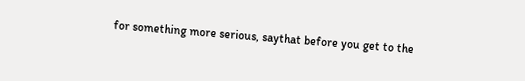for something more serious, saythat before you get to the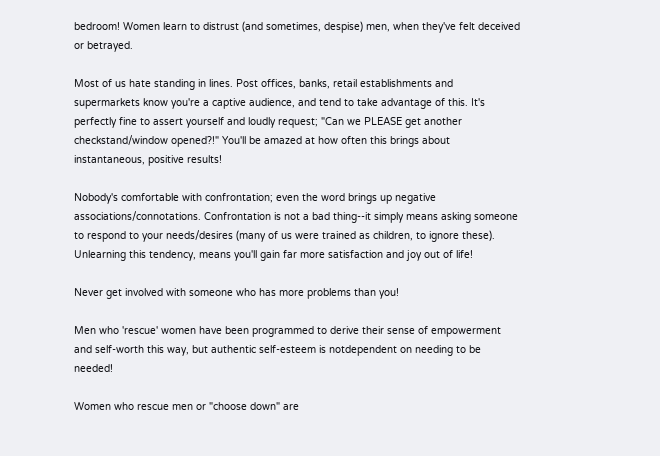bedroom! Women learn to distrust (and sometimes, despise) men, when they've felt deceived or betrayed.

Most of us hate standing in lines. Post offices, banks, retail establishments and supermarkets know you're a captive audience, and tend to take advantage of this. It's perfectly fine to assert yourself and loudly request; "Can we PLEASE get another checkstand/window opened?!" You'll be amazed at how often this brings about instantaneous, positive results!

Nobody's comfortable with confrontation; even the word brings up negative associations/connotations. Confrontation is not a bad thing--it simply means asking someone to respond to your needs/desires (many of us were trained as children, to ignore these). Unlearning this tendency, means you'll gain far more satisfaction and joy out of life!

Never get involved with someone who has more problems than you!

Men who 'rescue' women have been programmed to derive their sense of empowerment and self-worth this way, but authentic self-esteem is notdependent on needing to be needed!

Women who rescue men or "choose down" are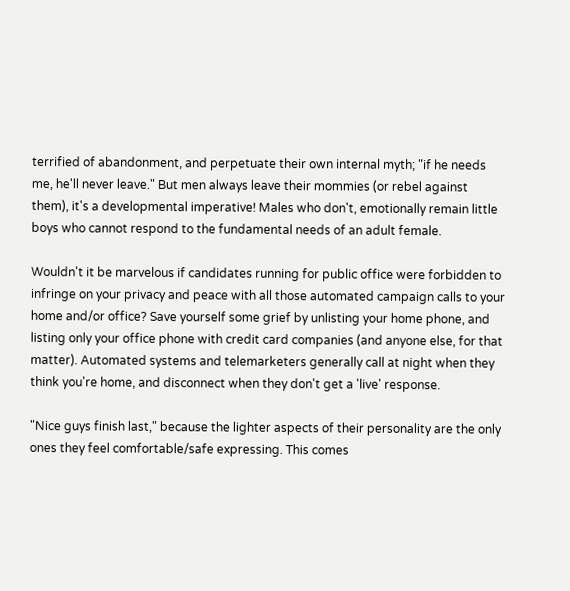terrified of abandonment, and perpetuate their own internal myth; "if he needs me, he'll never leave." But men always leave their mommies (or rebel against them), it's a developmental imperative! Males who don't, emotionally remain little boys who cannot respond to the fundamental needs of an adult female.

Wouldn't it be marvelous if candidates running for public office were forbidden to infringe on your privacy and peace with all those automated campaign calls to your home and/or office? Save yourself some grief by unlisting your home phone, and listing only your office phone with credit card companies (and anyone else, for that matter). Automated systems and telemarketers generally call at night when they think you're home, and disconnect when they don't get a 'live' response.

"Nice guys finish last," because the lighter aspects of their personality are the only ones they feel comfortable/safe expressing. This comes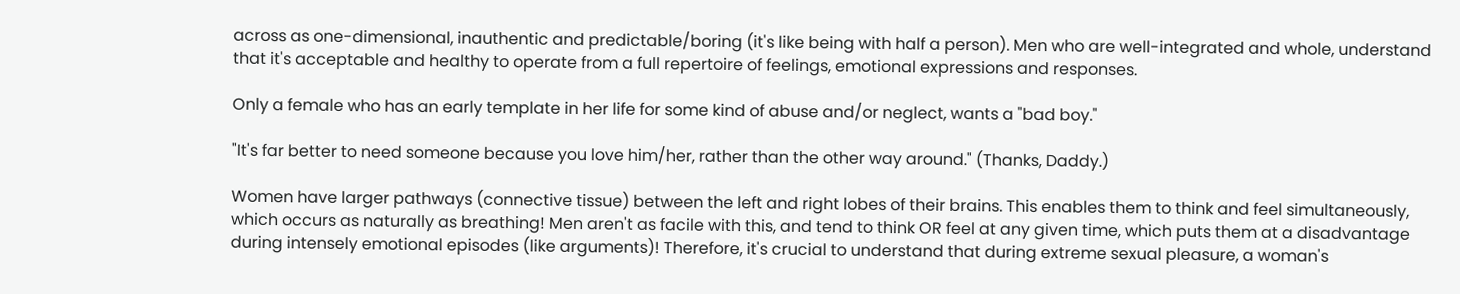across as one-dimensional, inauthentic and predictable/boring (it's like being with half a person). Men who are well-integrated and whole, understand that it's acceptable and healthy to operate from a full repertoire of feelings, emotional expressions and responses.

Only a female who has an early template in her life for some kind of abuse and/or neglect, wants a "bad boy."

"It's far better to need someone because you love him/her, rather than the other way around." (Thanks, Daddy.)

Women have larger pathways (connective tissue) between the left and right lobes of their brains. This enables them to think and feel simultaneously, which occurs as naturally as breathing! Men aren't as facile with this, and tend to think OR feel at any given time, which puts them at a disadvantage during intensely emotional episodes (like arguments)! Therefore, it's crucial to understand that during extreme sexual pleasure, a woman's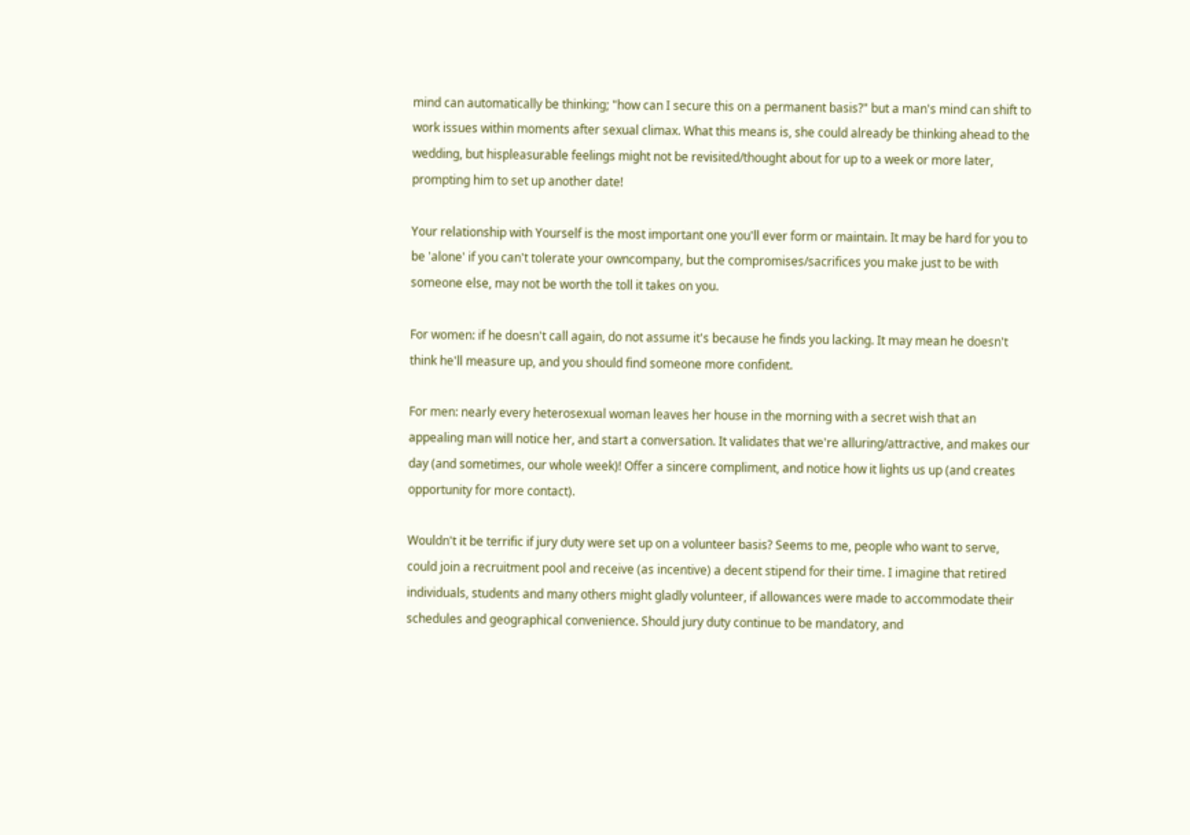mind can automatically be thinking; "how can I secure this on a permanent basis?" but a man's mind can shift to work issues within moments after sexual climax. What this means is, she could already be thinking ahead to the wedding, but hispleasurable feelings might not be revisited/thought about for up to a week or more later, prompting him to set up another date!

Your relationship with Yourself is the most important one you'll ever form or maintain. It may be hard for you to be 'alone' if you can't tolerate your owncompany, but the compromises/sacrifices you make just to be with someone else, may not be worth the toll it takes on you.

For women: if he doesn't call again, do not assume it's because he finds you lacking. It may mean he doesn't think he'll measure up, and you should find someone more confident.

For men: nearly every heterosexual woman leaves her house in the morning with a secret wish that an appealing man will notice her, and start a conversation. It validates that we're alluring/attractive, and makes our day (and sometimes, our whole week)! Offer a sincere compliment, and notice how it lights us up (and creates opportunity for more contact).

Wouldn't it be terrific if jury duty were set up on a volunteer basis? Seems to me, people who want to serve, could join a recruitment pool and receive (as incentive) a decent stipend for their time. I imagine that retired individuals, students and many others might gladly volunteer, if allowances were made to accommodate their schedules and geographical convenience. Should jury duty continue to be mandatory, and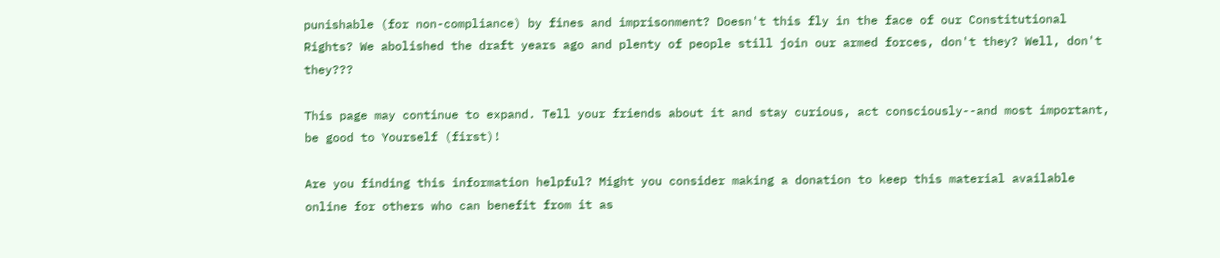punishable (for non-compliance) by fines and imprisonment? Doesn't this fly in the face of our Constitutional Rights? We abolished the draft years ago and plenty of people still join our armed forces, don't they? Well, don't they???

This page may continue to expand. Tell your friends about it and stay curious, act consciously--and most important, be good to Yourself (first)!

Are you finding this information helpful? Might you consider making a donation to keep this material available online for others who can benefit from it as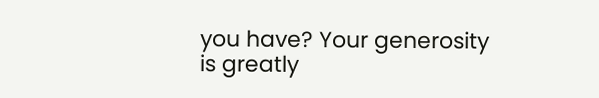you have? Your generosity is greatly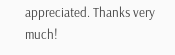appreciated. Thanks very much!